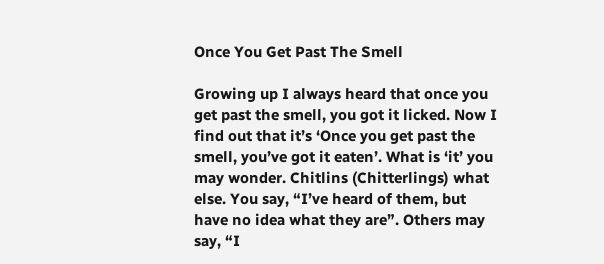Once You Get Past The Smell

Growing up I always heard that once you get past the smell, you got it licked. Now I find out that it’s ‘Once you get past the smell, you’ve got it eaten’. What is ‘it’ you may wonder. Chitlins (Chitterlings) what else. You say, “I’ve heard of them, but have no idea what they are”. Others may say, “I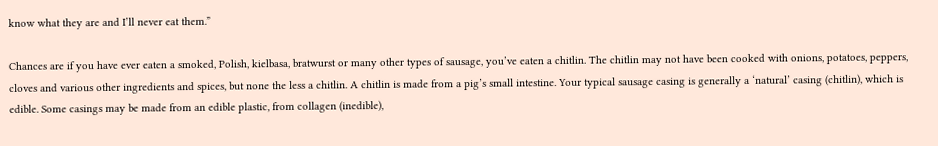know what they are and I’ll never eat them.”

Chances are if you have ever eaten a smoked, Polish, kielbasa, bratwurst or many other types of sausage, you’ve eaten a chitlin. The chitlin may not have been cooked with onions, potatoes, peppers, cloves and various other ingredients and spices, but none the less a chitlin. A chitlin is made from a pig’s small intestine. Your typical sausage casing is generally a ‘natural’ casing (chitlin), which is edible. Some casings may be made from an edible plastic, from collagen (inedible),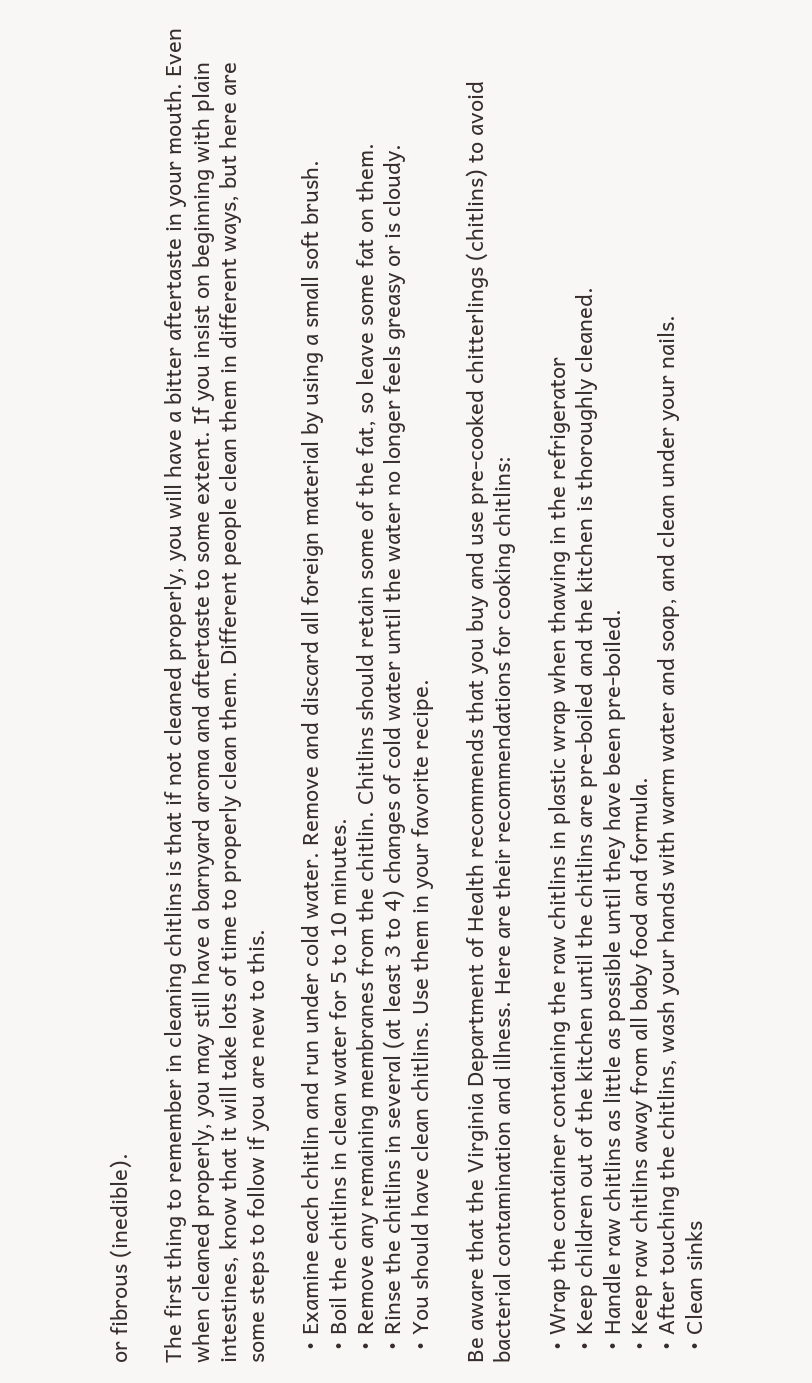or fibrous (inedible).

The first thing to remember in cleaning chitlins is that if not cleaned properly, you will have a bitter aftertaste in your mouth. Even when cleaned properly, you may still have a barnyard aroma and aftertaste to some extent. If you insist on beginning with plain intestines, know that it will take lots of time to properly clean them. Different people clean them in different ways, but here are some steps to follow if you are new to this.

  • Examine each chitlin and run under cold water. Remove and discard all foreign material by using a small soft brush.
  • Boil the chitlins in clean water for 5 to 10 minutes.
  • Remove any remaining membranes from the chitlin. Chitlins should retain some of the fat, so leave some fat on them.
  • Rinse the chitlins in several (at least 3 to 4) changes of cold water until the water no longer feels greasy or is cloudy.
  • You should have clean chitlins. Use them in your favorite recipe.

Be aware that the Virginia Department of Health recommends that you buy and use pre-cooked chitterlings (chitlins) to avoid bacterial contamination and illness. Here are their recommendations for cooking chitlins:

  • Wrap the container containing the raw chitlins in plastic wrap when thawing in the refrigerator
  • Keep children out of the kitchen until the chitlins are pre-boiled and the kitchen is thoroughly cleaned.
  • Handle raw chitlins as little as possible until they have been pre-boiled.
  • Keep raw chitlins away from all baby food and formula.
  • After touching the chitlins, wash your hands with warm water and soap, and clean under your nails.
  • Clean sinks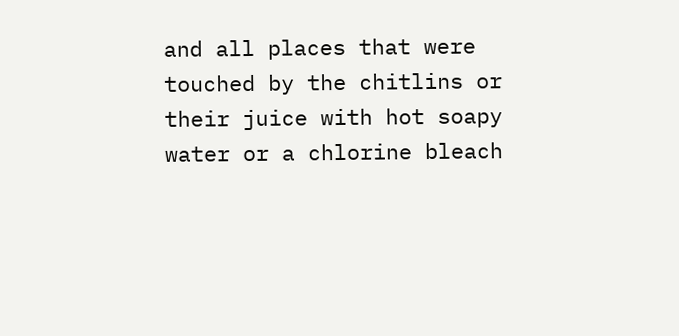and all places that were touched by the chitlins or their juice with hot soapy water or a chlorine bleach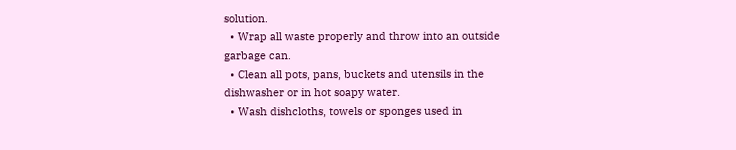solution.
  • Wrap all waste properly and throw into an outside garbage can.
  • Clean all pots, pans, buckets and utensils in the dishwasher or in hot soapy water.
  • Wash dishcloths, towels or sponges used in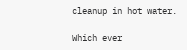cleanup in hot water.

Which ever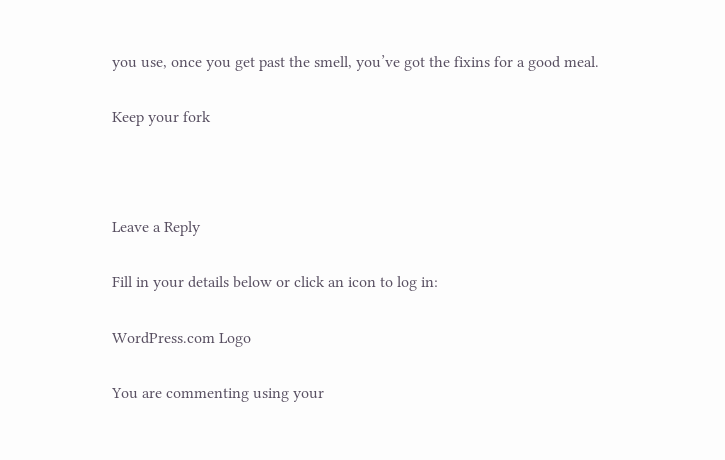you use, once you get past the smell, you’ve got the fixins for a good meal.

Keep your fork



Leave a Reply

Fill in your details below or click an icon to log in:

WordPress.com Logo

You are commenting using your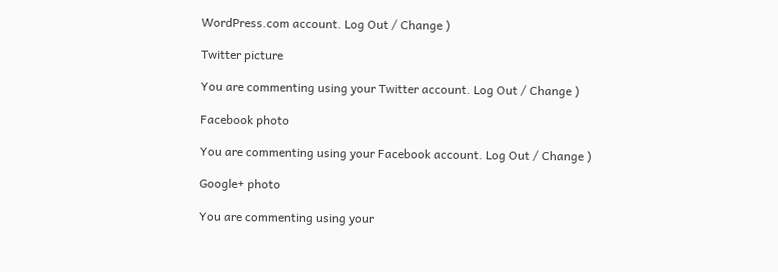WordPress.com account. Log Out / Change )

Twitter picture

You are commenting using your Twitter account. Log Out / Change )

Facebook photo

You are commenting using your Facebook account. Log Out / Change )

Google+ photo

You are commenting using your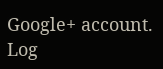Google+ account. Log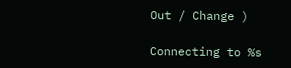Out / Change )

Connecting to %s